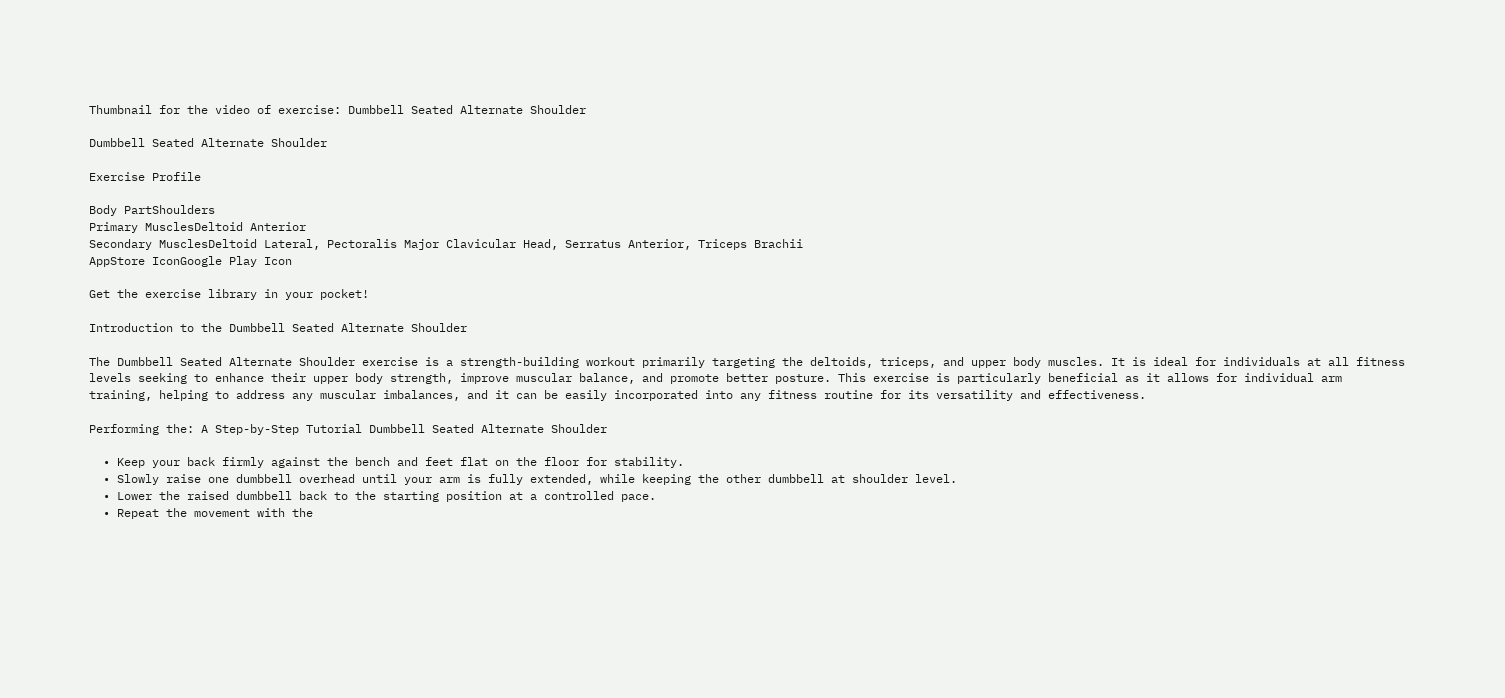Thumbnail for the video of exercise: Dumbbell Seated Alternate Shoulder

Dumbbell Seated Alternate Shoulder

Exercise Profile

Body PartShoulders
Primary MusclesDeltoid Anterior
Secondary MusclesDeltoid Lateral, Pectoralis Major Clavicular Head, Serratus Anterior, Triceps Brachii
AppStore IconGoogle Play Icon

Get the exercise library in your pocket!

Introduction to the Dumbbell Seated Alternate Shoulder

The Dumbbell Seated Alternate Shoulder exercise is a strength-building workout primarily targeting the deltoids, triceps, and upper body muscles. It is ideal for individuals at all fitness levels seeking to enhance their upper body strength, improve muscular balance, and promote better posture. This exercise is particularly beneficial as it allows for individual arm training, helping to address any muscular imbalances, and it can be easily incorporated into any fitness routine for its versatility and effectiveness.

Performing the: A Step-by-Step Tutorial Dumbbell Seated Alternate Shoulder

  • Keep your back firmly against the bench and feet flat on the floor for stability.
  • Slowly raise one dumbbell overhead until your arm is fully extended, while keeping the other dumbbell at shoulder level.
  • Lower the raised dumbbell back to the starting position at a controlled pace.
  • Repeat the movement with the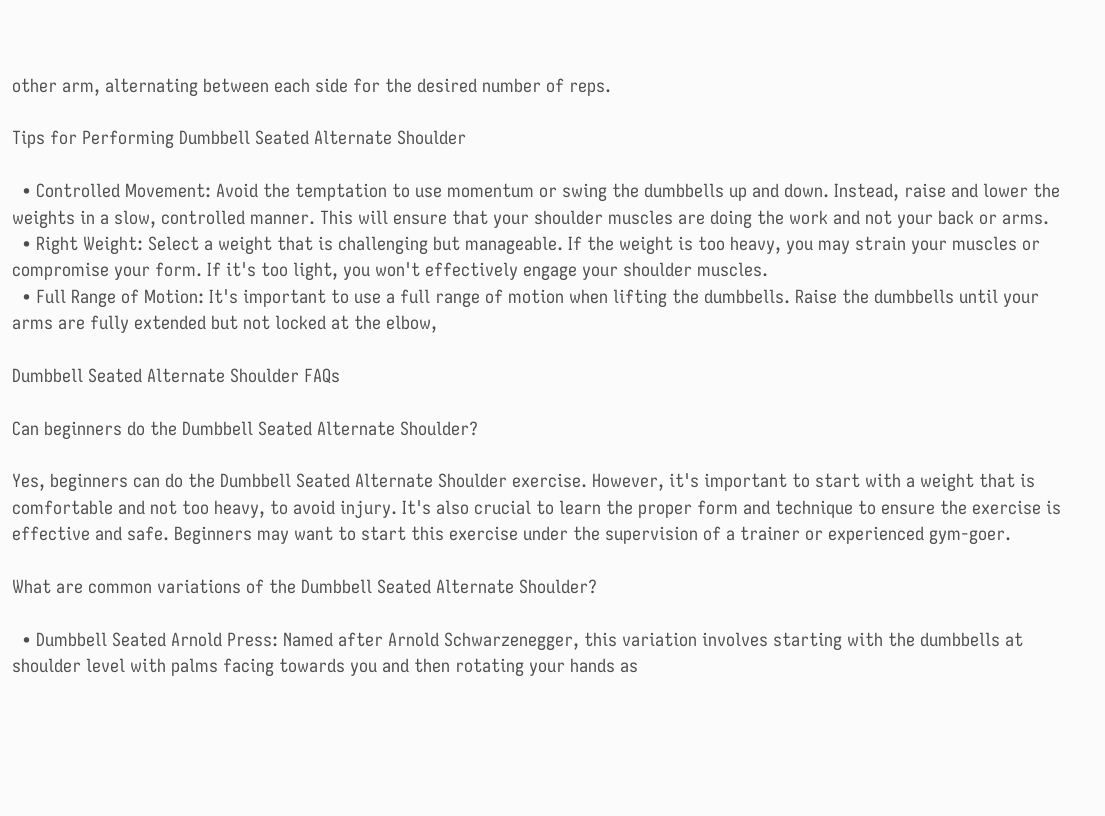other arm, alternating between each side for the desired number of reps.

Tips for Performing Dumbbell Seated Alternate Shoulder

  • Controlled Movement: Avoid the temptation to use momentum or swing the dumbbells up and down. Instead, raise and lower the weights in a slow, controlled manner. This will ensure that your shoulder muscles are doing the work and not your back or arms.
  • Right Weight: Select a weight that is challenging but manageable. If the weight is too heavy, you may strain your muscles or compromise your form. If it's too light, you won't effectively engage your shoulder muscles.
  • Full Range of Motion: It's important to use a full range of motion when lifting the dumbbells. Raise the dumbbells until your arms are fully extended but not locked at the elbow,

Dumbbell Seated Alternate Shoulder FAQs

Can beginners do the Dumbbell Seated Alternate Shoulder?

Yes, beginners can do the Dumbbell Seated Alternate Shoulder exercise. However, it's important to start with a weight that is comfortable and not too heavy, to avoid injury. It's also crucial to learn the proper form and technique to ensure the exercise is effective and safe. Beginners may want to start this exercise under the supervision of a trainer or experienced gym-goer.

What are common variations of the Dumbbell Seated Alternate Shoulder?

  • Dumbbell Seated Arnold Press: Named after Arnold Schwarzenegger, this variation involves starting with the dumbbells at shoulder level with palms facing towards you and then rotating your hands as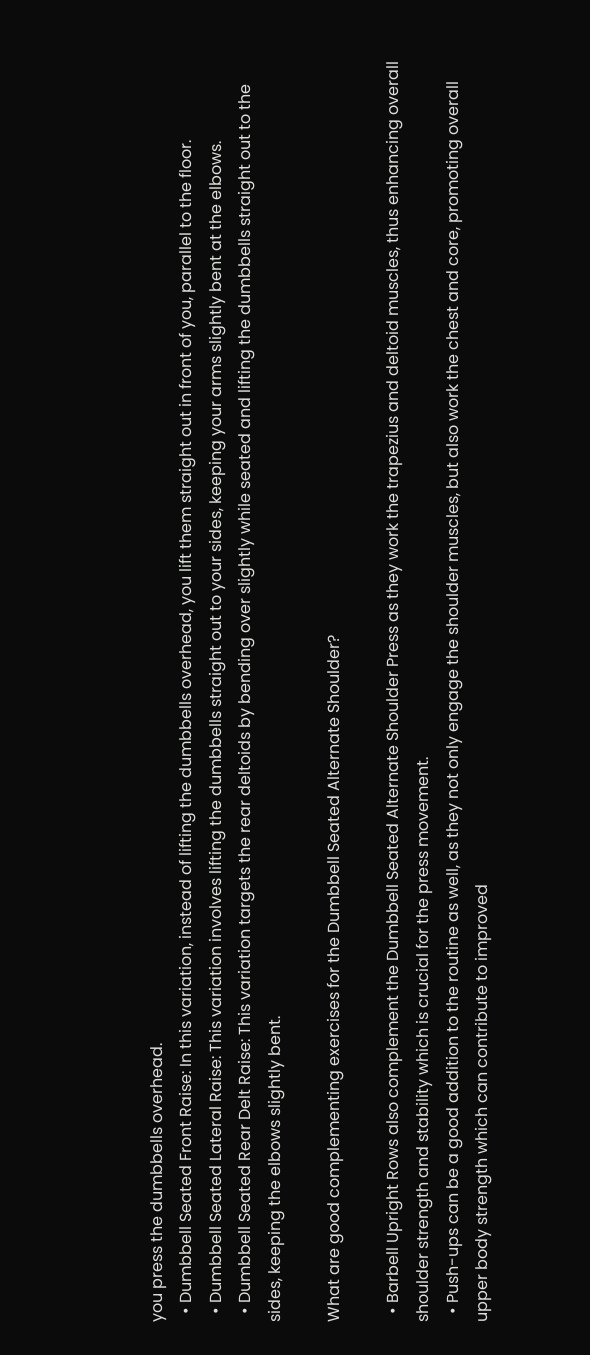you press the dumbbells overhead.
  • Dumbbell Seated Front Raise: In this variation, instead of lifting the dumbbells overhead, you lift them straight out in front of you, parallel to the floor.
  • Dumbbell Seated Lateral Raise: This variation involves lifting the dumbbells straight out to your sides, keeping your arms slightly bent at the elbows.
  • Dumbbell Seated Rear Delt Raise: This variation targets the rear deltoids by bending over slightly while seated and lifting the dumbbells straight out to the sides, keeping the elbows slightly bent.

What are good complementing exercises for the Dumbbell Seated Alternate Shoulder?

  • Barbell Upright Rows also complement the Dumbbell Seated Alternate Shoulder Press as they work the trapezius and deltoid muscles, thus enhancing overall shoulder strength and stability which is crucial for the press movement.
  • Push-ups can be a good addition to the routine as well, as they not only engage the shoulder muscles, but also work the chest and core, promoting overall upper body strength which can contribute to improved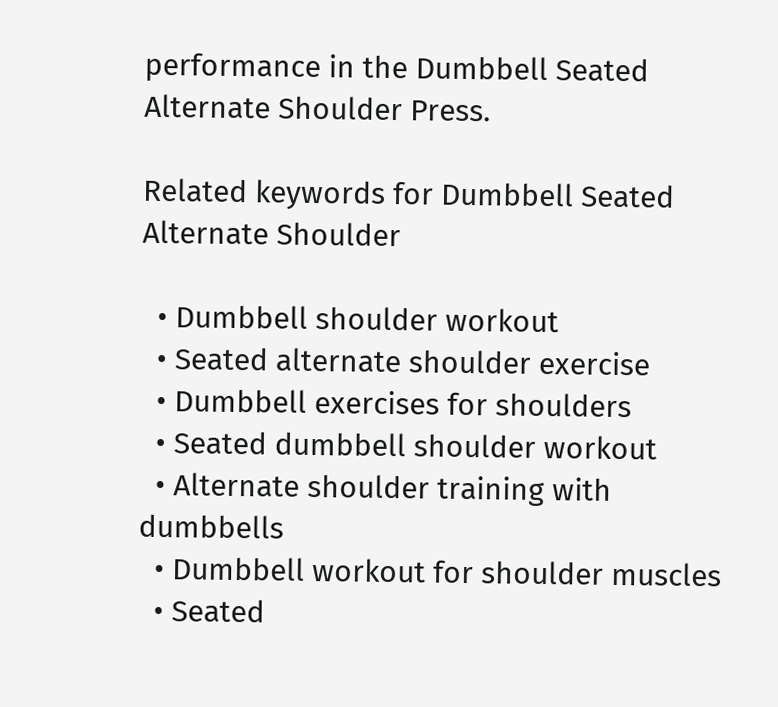performance in the Dumbbell Seated Alternate Shoulder Press.

Related keywords for Dumbbell Seated Alternate Shoulder

  • Dumbbell shoulder workout
  • Seated alternate shoulder exercise
  • Dumbbell exercises for shoulders
  • Seated dumbbell shoulder workout
  • Alternate shoulder training with dumbbells
  • Dumbbell workout for shoulder muscles
  • Seated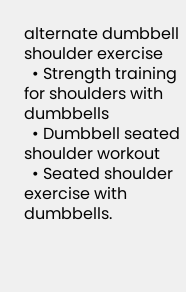alternate dumbbell shoulder exercise
  • Strength training for shoulders with dumbbells
  • Dumbbell seated shoulder workout
  • Seated shoulder exercise with dumbbells.